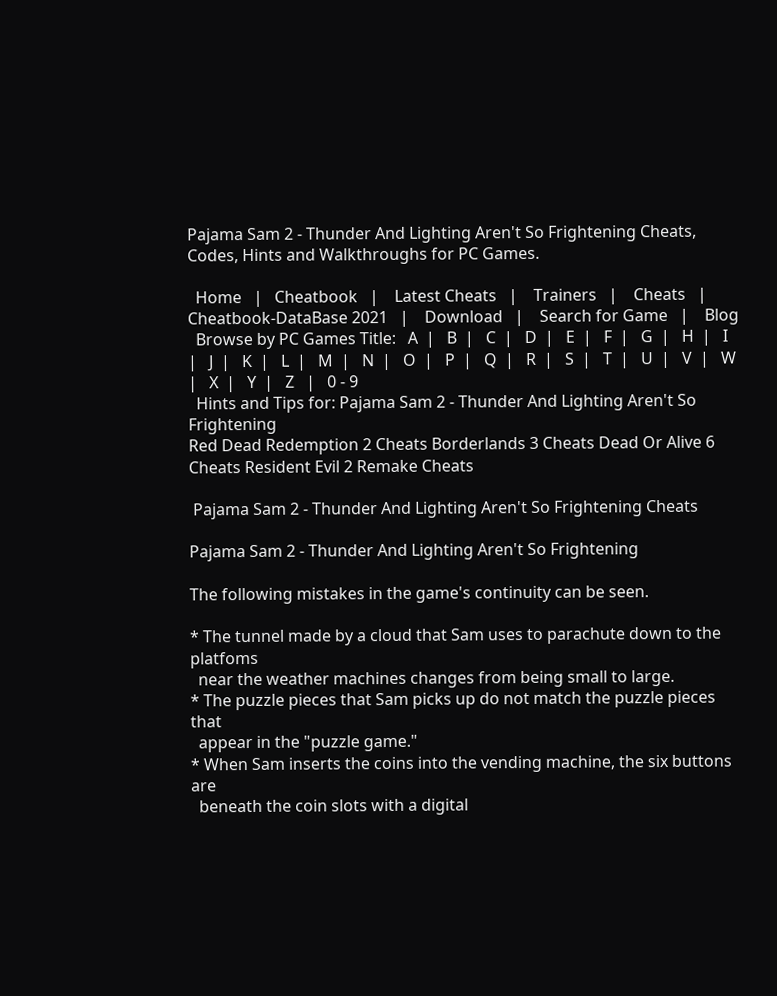Pajama Sam 2 - Thunder And Lighting Aren't So Frightening Cheats, Codes, Hints and Walkthroughs for PC Games.

  Home   |   Cheatbook   |    Latest Cheats   |    Trainers   |    Cheats   |    Cheatbook-DataBase 2021   |    Download   |    Search for Game   |    Blog
  Browse by PC Games Title:   A  |   B  |   C  |   D  |   E  |   F  |   G  |   H  |   I  |   J  |   K  |   L  |   M  |   N  |   O  |   P  |   Q  |   R  |   S  |   T  |   U  |   V  |   W  |   X  |   Y  |   Z   |   0 - 9
  Hints and Tips for: Pajama Sam 2 - Thunder And Lighting Aren't So Frightening
Red Dead Redemption 2 Cheats Borderlands 3 Cheats Dead Or Alive 6 Cheats Resident Evil 2 Remake Cheats

 Pajama Sam 2 - Thunder And Lighting Aren't So Frightening Cheats

Pajama Sam 2 - Thunder And Lighting Aren't So Frightening

The following mistakes in the game's continuity can be seen.

* The tunnel made by a cloud that Sam uses to parachute down to the platfoms
  near the weather machines changes from being small to large.
* The puzzle pieces that Sam picks up do not match the puzzle pieces that
  appear in the "puzzle game."
* When Sam inserts the coins into the vending machine, the six buttons are
  beneath the coin slots with a digital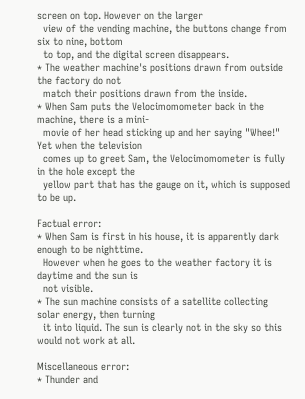screen on top. However on the larger
  view of the vending machine, the buttons change from six to nine, bottom
  to top, and the digital screen disappears.
* The weather machine's positions drawn from outside the factory do not
  match their positions drawn from the inside.
* When Sam puts the Velocimomometer back in the machine, there is a mini-
  movie of her head sticking up and her saying "Whee!" Yet when the television
  comes up to greet Sam, the Velocimomometer is fully in the hole except the
  yellow part that has the gauge on it, which is supposed to be up.

Factual error:
* When Sam is first in his house, it is apparently dark enough to be nighttime.
  However when he goes to the weather factory it is daytime and the sun is
  not visible.
* The sun machine consists of a satellite collecting solar energy, then turning
  it into liquid. The sun is clearly not in the sky so this would not work at all.

Miscellaneous error:
* Thunder and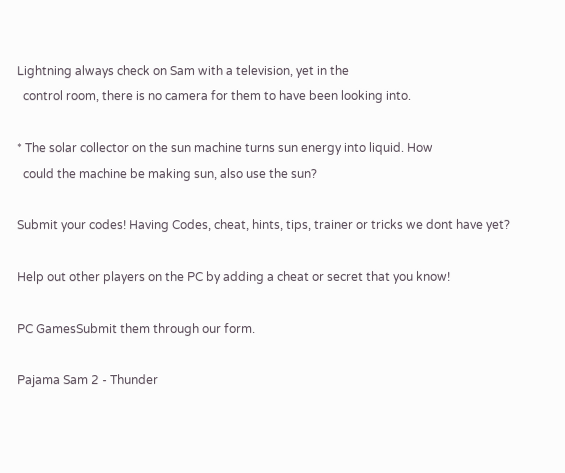Lightning always check on Sam with a television, yet in the
  control room, there is no camera for them to have been looking into.

* The solar collector on the sun machine turns sun energy into liquid. How
  could the machine be making sun, also use the sun?

Submit your codes! Having Codes, cheat, hints, tips, trainer or tricks we dont have yet?

Help out other players on the PC by adding a cheat or secret that you know!

PC GamesSubmit them through our form.

Pajama Sam 2 - Thunder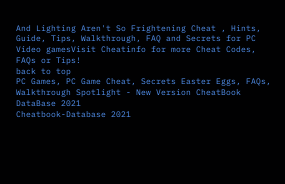And Lighting Aren't So Frightening Cheat , Hints, Guide, Tips, Walkthrough, FAQ and Secrets for PC Video gamesVisit Cheatinfo for more Cheat Codes, FAQs or Tips!
back to top
PC Games, PC Game Cheat, Secrets Easter Eggs, FAQs, Walkthrough Spotlight - New Version CheatBook DataBase 2021
Cheatbook-Database 2021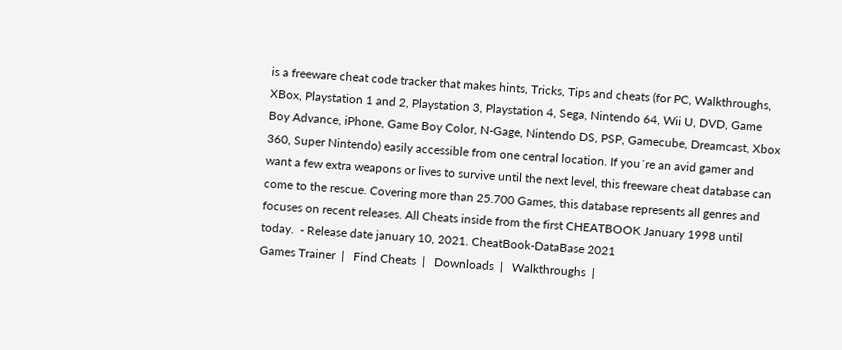is a freeware cheat code tracker that makes hints, Tricks, Tips and cheats (for PC, Walkthroughs, XBox, Playstation 1 and 2, Playstation 3, Playstation 4, Sega, Nintendo 64, Wii U, DVD, Game Boy Advance, iPhone, Game Boy Color, N-Gage, Nintendo DS, PSP, Gamecube, Dreamcast, Xbox 360, Super Nintendo) easily accessible from one central location. If you´re an avid gamer and want a few extra weapons or lives to survive until the next level, this freeware cheat database can come to the rescue. Covering more than 25.700 Games, this database represents all genres and focuses on recent releases. All Cheats inside from the first CHEATBOOK January 1998 until today.  - Release date january 10, 2021. CheatBook-DataBase 2021
Games Trainer  |   Find Cheats  |   Downloads  |   Walkthroughs  |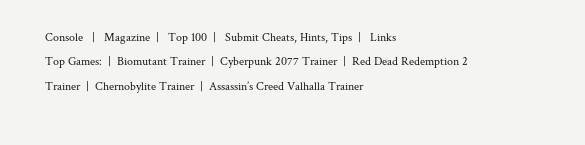Console   |   Magazine  |   Top 100  |   Submit Cheats, Hints, Tips  |   Links
Top Games:  |  Biomutant Trainer  |  Cyberpunk 2077 Trainer  |  Red Dead Redemption 2 Trainer  |  Chernobylite Trainer  |  Assassin’s Creed Valhalla Trainer